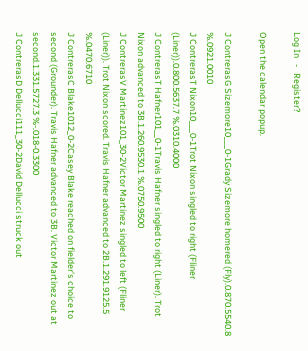Log In   -   Register?

Open the calendar popup.

J ContrerasG Sizemore10___0-1Grady Sizemore homered (Fly).0.870.5540.8 %.0921.0010
J ContrerasT Nixon10___0-1Trot Nixon singled to right (Fliner (Liner)).0.800.5637.7 %.0310.4000
J ContrerasT Hafner101__0-1Travis Hafner singled to right (Liner). Trot Nixon advanced to 3B.1.260.9530.1 %.0750.9500
J ContrerasV Martinez101_30-2Victor Martinez singled to left (Fliner (Liner)). Trot Nixon scored. Travis Hafner advanced to 2B.1.291.9125.5 %.0470.6710
J ContrerasC Blake1012_0-2Casey Blake reached on fielder's choice to second (Grounder). Travis Hafner advanced to 3B. Victor Martinez out at second.1.331.5727.3 %-.018-0.3300
J ContrerasD Dellucci111_30-2David Dellucci struck out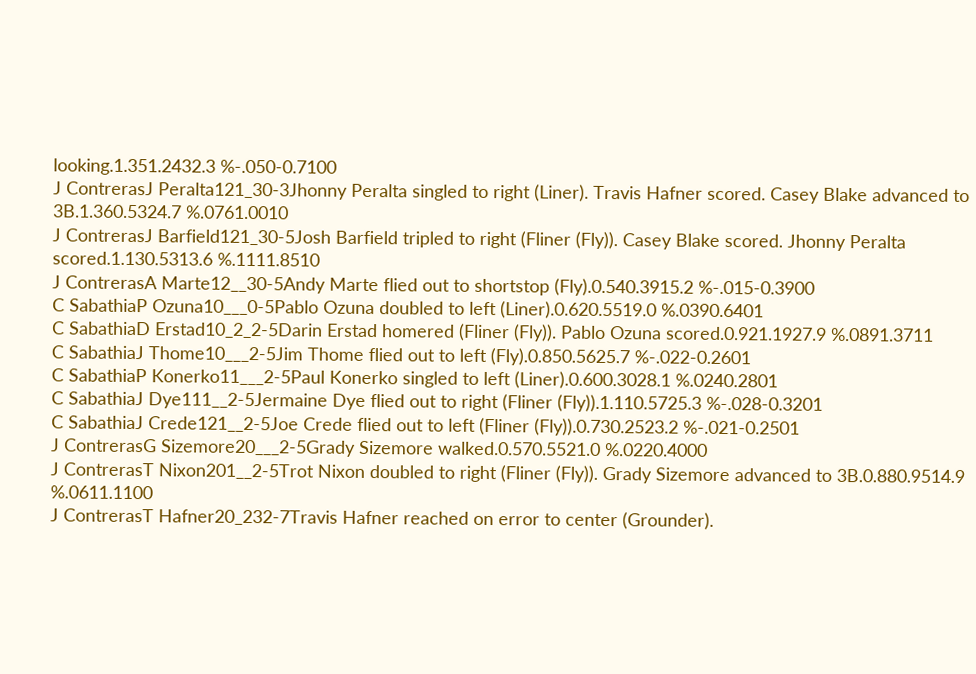looking.1.351.2432.3 %-.050-0.7100
J ContrerasJ Peralta121_30-3Jhonny Peralta singled to right (Liner). Travis Hafner scored. Casey Blake advanced to 3B.1.360.5324.7 %.0761.0010
J ContrerasJ Barfield121_30-5Josh Barfield tripled to right (Fliner (Fly)). Casey Blake scored. Jhonny Peralta scored.1.130.5313.6 %.1111.8510
J ContrerasA Marte12__30-5Andy Marte flied out to shortstop (Fly).0.540.3915.2 %-.015-0.3900
C SabathiaP Ozuna10___0-5Pablo Ozuna doubled to left (Liner).0.620.5519.0 %.0390.6401
C SabathiaD Erstad10_2_2-5Darin Erstad homered (Fliner (Fly)). Pablo Ozuna scored.0.921.1927.9 %.0891.3711
C SabathiaJ Thome10___2-5Jim Thome flied out to left (Fly).0.850.5625.7 %-.022-0.2601
C SabathiaP Konerko11___2-5Paul Konerko singled to left (Liner).0.600.3028.1 %.0240.2801
C SabathiaJ Dye111__2-5Jermaine Dye flied out to right (Fliner (Fly)).1.110.5725.3 %-.028-0.3201
C SabathiaJ Crede121__2-5Joe Crede flied out to left (Fliner (Fly)).0.730.2523.2 %-.021-0.2501
J ContrerasG Sizemore20___2-5Grady Sizemore walked.0.570.5521.0 %.0220.4000
J ContrerasT Nixon201__2-5Trot Nixon doubled to right (Fliner (Fly)). Grady Sizemore advanced to 3B.0.880.9514.9 %.0611.1100
J ContrerasT Hafner20_232-7Travis Hafner reached on error to center (Grounder).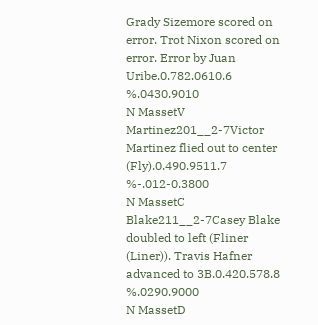Grady Sizemore scored on error. Trot Nixon scored on error. Error by Juan Uribe.0.782.0610.6 %.0430.9010
N MassetV Martinez201__2-7Victor Martinez flied out to center (Fly).0.490.9511.7 %-.012-0.3800
N MassetC Blake211__2-7Casey Blake doubled to left (Fliner (Liner)). Travis Hafner advanced to 3B.0.420.578.8 %.0290.9000
N MassetD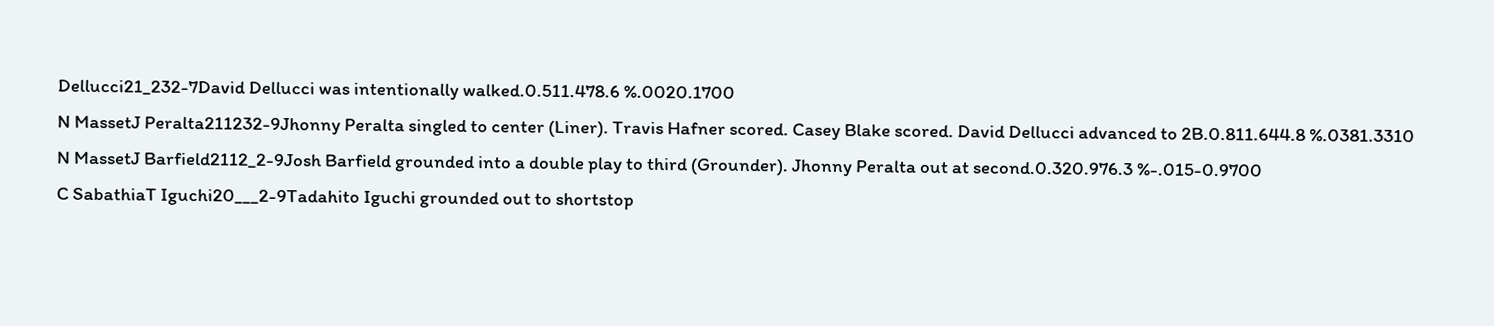Dellucci21_232-7David Dellucci was intentionally walked.0.511.478.6 %.0020.1700
N MassetJ Peralta211232-9Jhonny Peralta singled to center (Liner). Travis Hafner scored. Casey Blake scored. David Dellucci advanced to 2B.0.811.644.8 %.0381.3310
N MassetJ Barfield2112_2-9Josh Barfield grounded into a double play to third (Grounder). Jhonny Peralta out at second.0.320.976.3 %-.015-0.9700
C SabathiaT Iguchi20___2-9Tadahito Iguchi grounded out to shortstop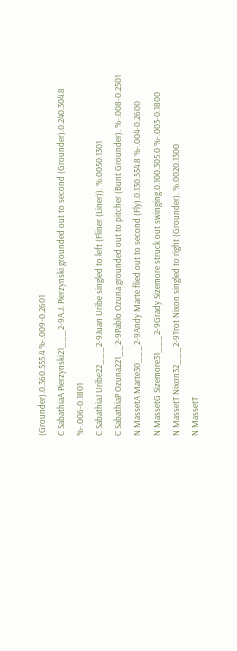(Grounder).0.360.555.4 %-.009-0.2601
C SabathiaA Pierzynski21___2-9A.J. Pierzynski grounded out to second (Grounder).0.240.304.8 %-.006-0.1801
C SabathiaJ Uribe22___2-9Juan Uribe singled to left (Fliner (Liner)). %.0050.1301
C SabathiaP Ozuna221__2-9Pablo Ozuna grounded out to pitcher (Bunt Grounder). %-.008-0.2501
N MassetA Marte30___2-9Andy Marte flied out to second (Fly).0.130.554.8 %-.004-0.2600
N MassetG Sizemore31___2-9Grady Sizemore struck out swinging.0.100.305.0 %-.003-0.1800
N MassetT Nixon32___2-9Trot Nixon singled to right (Grounder). %.0020.1300
N MassetT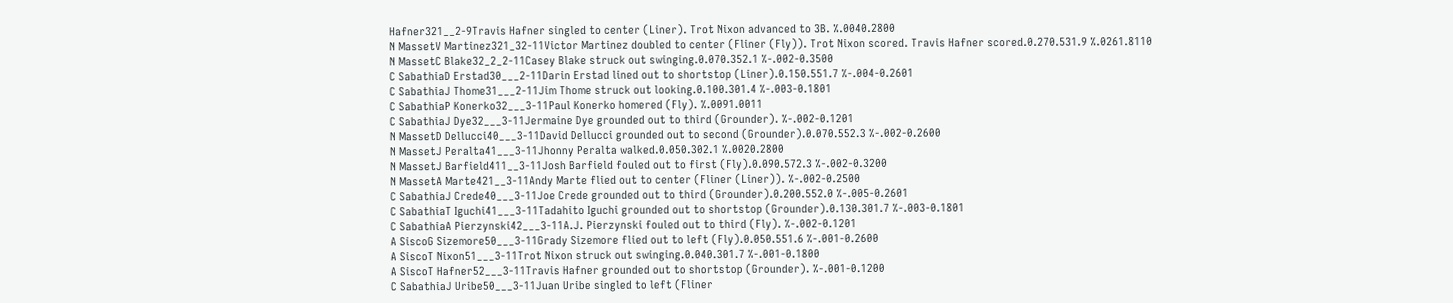Hafner321__2-9Travis Hafner singled to center (Liner). Trot Nixon advanced to 3B. %.0040.2800
N MassetV Martinez321_32-11Victor Martinez doubled to center (Fliner (Fly)). Trot Nixon scored. Travis Hafner scored.0.270.531.9 %.0261.8110
N MassetC Blake32_2_2-11Casey Blake struck out swinging.0.070.352.1 %-.002-0.3500
C SabathiaD Erstad30___2-11Darin Erstad lined out to shortstop (Liner).0.150.551.7 %-.004-0.2601
C SabathiaJ Thome31___2-11Jim Thome struck out looking.0.100.301.4 %-.003-0.1801
C SabathiaP Konerko32___3-11Paul Konerko homered (Fly). %.0091.0011
C SabathiaJ Dye32___3-11Jermaine Dye grounded out to third (Grounder). %-.002-0.1201
N MassetD Dellucci40___3-11David Dellucci grounded out to second (Grounder).0.070.552.3 %-.002-0.2600
N MassetJ Peralta41___3-11Jhonny Peralta walked.0.050.302.1 %.0020.2800
N MassetJ Barfield411__3-11Josh Barfield fouled out to first (Fly).0.090.572.3 %-.002-0.3200
N MassetA Marte421__3-11Andy Marte flied out to center (Fliner (Liner)). %-.002-0.2500
C SabathiaJ Crede40___3-11Joe Crede grounded out to third (Grounder).0.200.552.0 %-.005-0.2601
C SabathiaT Iguchi41___3-11Tadahito Iguchi grounded out to shortstop (Grounder).0.130.301.7 %-.003-0.1801
C SabathiaA Pierzynski42___3-11A.J. Pierzynski fouled out to third (Fly). %-.002-0.1201
A SiscoG Sizemore50___3-11Grady Sizemore flied out to left (Fly).0.050.551.6 %-.001-0.2600
A SiscoT Nixon51___3-11Trot Nixon struck out swinging.0.040.301.7 %-.001-0.1800
A SiscoT Hafner52___3-11Travis Hafner grounded out to shortstop (Grounder). %-.001-0.1200
C SabathiaJ Uribe50___3-11Juan Uribe singled to left (Fliner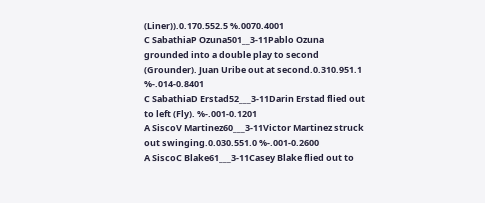(Liner)).0.170.552.5 %.0070.4001
C SabathiaP Ozuna501__3-11Pablo Ozuna grounded into a double play to second (Grounder). Juan Uribe out at second.0.310.951.1 %-.014-0.8401
C SabathiaD Erstad52___3-11Darin Erstad flied out to left (Fly). %-.001-0.1201
A SiscoV Martinez60___3-11Victor Martinez struck out swinging.0.030.551.0 %-.001-0.2600
A SiscoC Blake61___3-11Casey Blake flied out to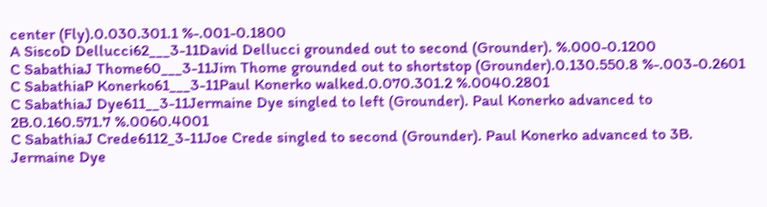center (Fly).0.030.301.1 %-.001-0.1800
A SiscoD Dellucci62___3-11David Dellucci grounded out to second (Grounder). %.000-0.1200
C SabathiaJ Thome60___3-11Jim Thome grounded out to shortstop (Grounder).0.130.550.8 %-.003-0.2601
C SabathiaP Konerko61___3-11Paul Konerko walked.0.070.301.2 %.0040.2801
C SabathiaJ Dye611__3-11Jermaine Dye singled to left (Grounder). Paul Konerko advanced to 2B.0.160.571.7 %.0060.4001
C SabathiaJ Crede6112_3-11Joe Crede singled to second (Grounder). Paul Konerko advanced to 3B. Jermaine Dye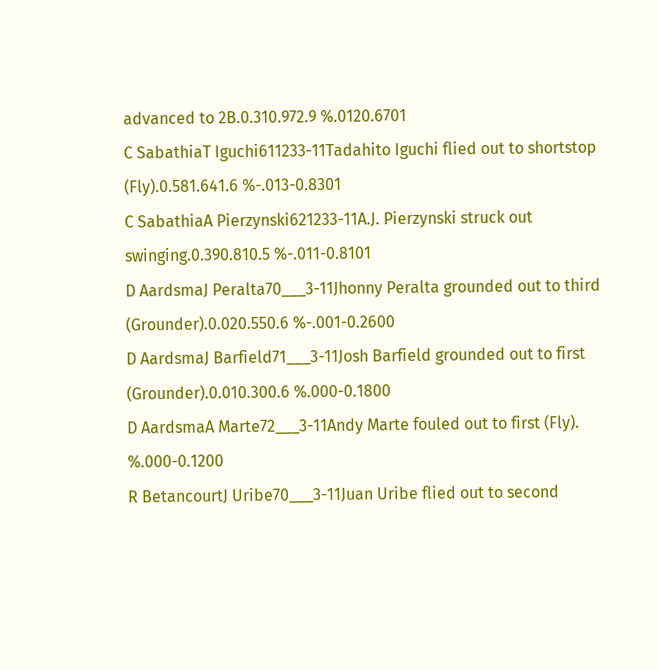advanced to 2B.0.310.972.9 %.0120.6701
C SabathiaT Iguchi611233-11Tadahito Iguchi flied out to shortstop (Fly).0.581.641.6 %-.013-0.8301
C SabathiaA Pierzynski621233-11A.J. Pierzynski struck out swinging.0.390.810.5 %-.011-0.8101
D AardsmaJ Peralta70___3-11Jhonny Peralta grounded out to third (Grounder).0.020.550.6 %-.001-0.2600
D AardsmaJ Barfield71___3-11Josh Barfield grounded out to first (Grounder).0.010.300.6 %.000-0.1800
D AardsmaA Marte72___3-11Andy Marte fouled out to first (Fly). %.000-0.1200
R BetancourtJ Uribe70___3-11Juan Uribe flied out to second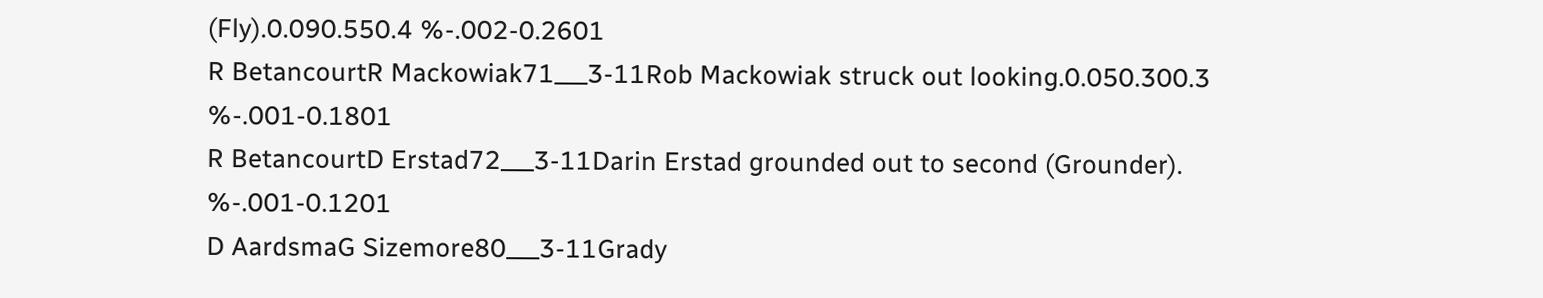(Fly).0.090.550.4 %-.002-0.2601
R BetancourtR Mackowiak71___3-11Rob Mackowiak struck out looking.0.050.300.3 %-.001-0.1801
R BetancourtD Erstad72___3-11Darin Erstad grounded out to second (Grounder). %-.001-0.1201
D AardsmaG Sizemore80___3-11Grady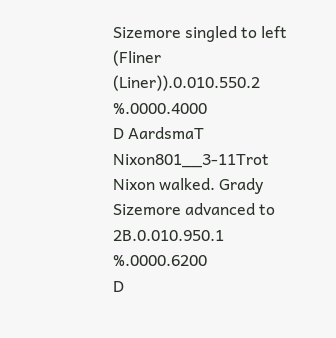Sizemore singled to left (Fliner (Liner)).0.010.550.2 %.0000.4000
D AardsmaT Nixon801__3-11Trot Nixon walked. Grady Sizemore advanced to 2B.0.010.950.1 %.0000.6200
D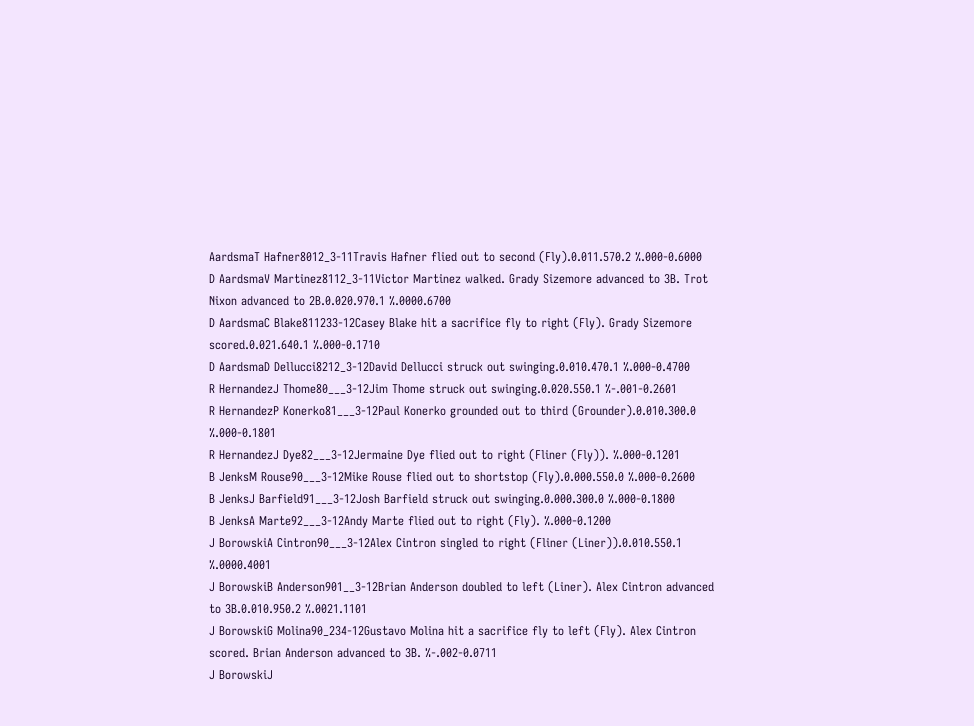AardsmaT Hafner8012_3-11Travis Hafner flied out to second (Fly).0.011.570.2 %.000-0.6000
D AardsmaV Martinez8112_3-11Victor Martinez walked. Grady Sizemore advanced to 3B. Trot Nixon advanced to 2B.0.020.970.1 %.0000.6700
D AardsmaC Blake811233-12Casey Blake hit a sacrifice fly to right (Fly). Grady Sizemore scored.0.021.640.1 %.000-0.1710
D AardsmaD Dellucci8212_3-12David Dellucci struck out swinging.0.010.470.1 %.000-0.4700
R HernandezJ Thome80___3-12Jim Thome struck out swinging.0.020.550.1 %-.001-0.2601
R HernandezP Konerko81___3-12Paul Konerko grounded out to third (Grounder).0.010.300.0 %.000-0.1801
R HernandezJ Dye82___3-12Jermaine Dye flied out to right (Fliner (Fly)). %.000-0.1201
B JenksM Rouse90___3-12Mike Rouse flied out to shortstop (Fly).0.000.550.0 %.000-0.2600
B JenksJ Barfield91___3-12Josh Barfield struck out swinging.0.000.300.0 %.000-0.1800
B JenksA Marte92___3-12Andy Marte flied out to right (Fly). %.000-0.1200
J BorowskiA Cintron90___3-12Alex Cintron singled to right (Fliner (Liner)).0.010.550.1 %.0000.4001
J BorowskiB Anderson901__3-12Brian Anderson doubled to left (Liner). Alex Cintron advanced to 3B.0.010.950.2 %.0021.1101
J BorowskiG Molina90_234-12Gustavo Molina hit a sacrifice fly to left (Fly). Alex Cintron scored. Brian Anderson advanced to 3B. %-.002-0.0711
J BorowskiJ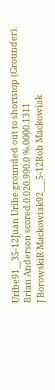Uribe91__35-12Juan Uribe grounded out to shortstop (Grounder). Brian Anderson scored.0.020.990.0 %.0000.1311
J BorowskiR Mackowiak92___5-12Rob Mackowiak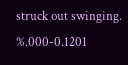struck out swinging. %.000-0.1201